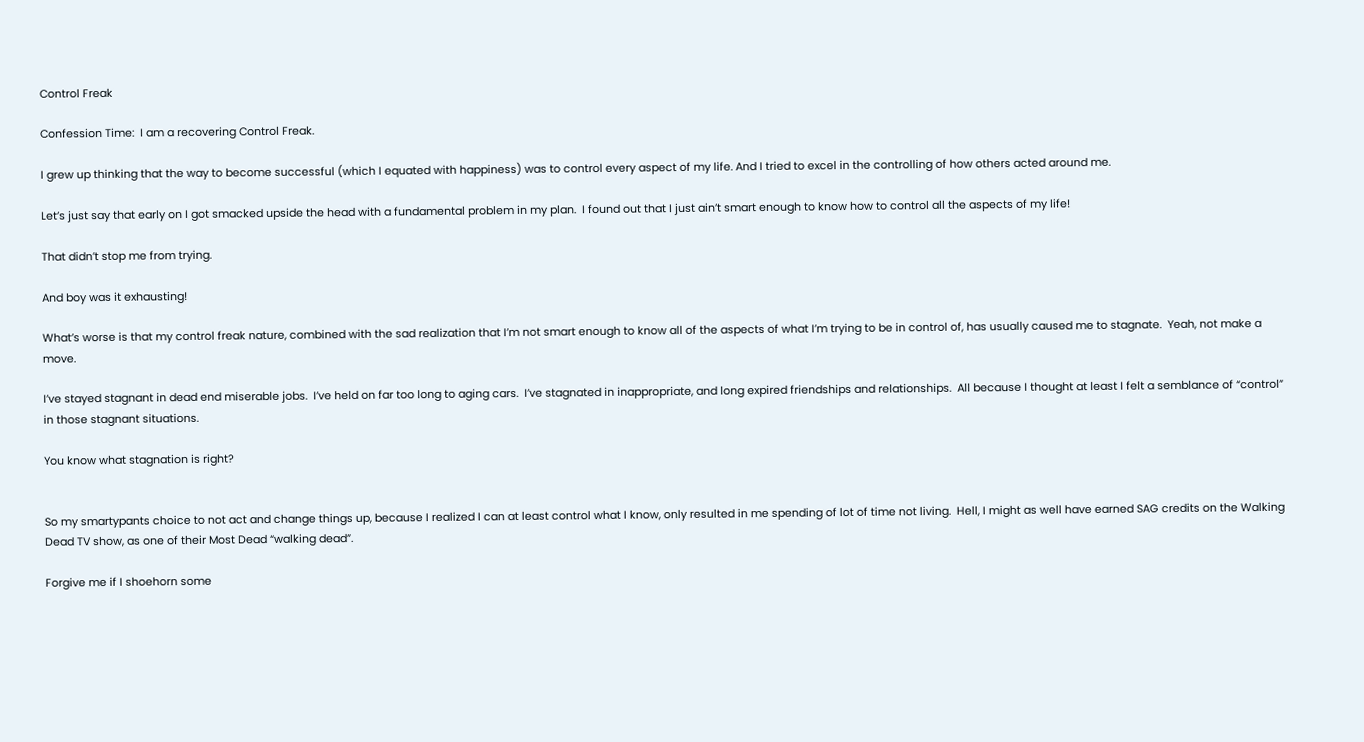Control Freak

Confession Time:  I am a recovering Control Freak.

I grew up thinking that the way to become successful (which I equated with happiness) was to control every aspect of my life. And I tried to excel in the controlling of how others acted around me.

Let’s just say that early on I got smacked upside the head with a fundamental problem in my plan.  I found out that I just ain’t smart enough to know how to control all the aspects of my life!

That didn’t stop me from trying.

And boy was it exhausting!

What’s worse is that my control freak nature, combined with the sad realization that I’m not smart enough to know all of the aspects of what I’m trying to be in control of, has usually caused me to stagnate.  Yeah, not make a move.

I’ve stayed stagnant in dead end miserable jobs.  I’ve held on far too long to aging cars.  I’ve stagnated in inappropriate, and long expired friendships and relationships.  All because I thought at least I felt a semblance of “control” in those stagnant situations.

You know what stagnation is right?


So my smartypants choice to not act and change things up, because I realized I can at least control what I know, only resulted in me spending of lot of time not living.  Hell, I might as well have earned SAG credits on the Walking Dead TV show, as one of their Most Dead “walking dead”.

Forgive me if I shoehorn some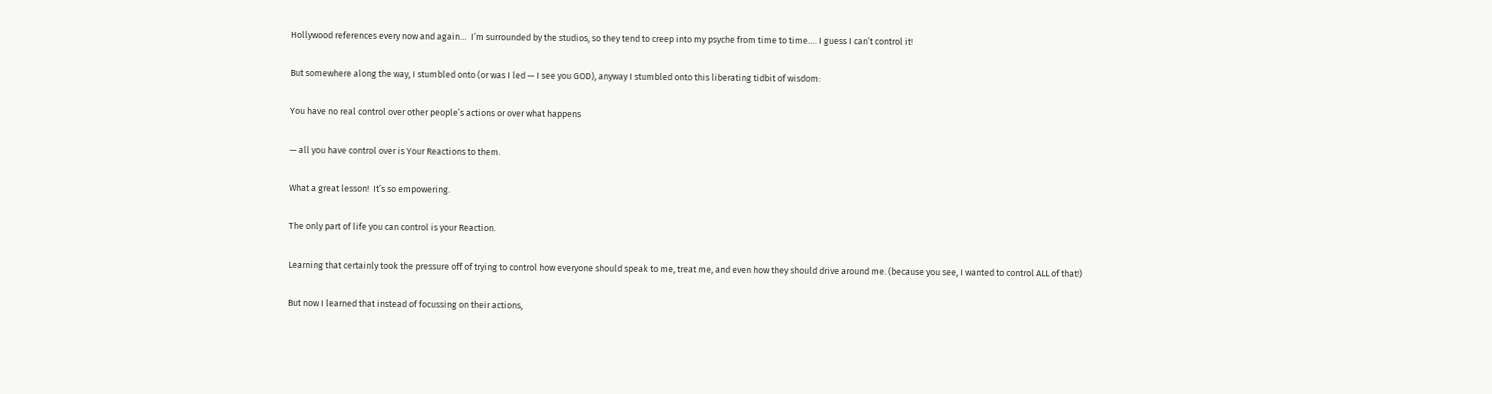Hollywood references every now and again…  I’m surrounded by the studios, so they tend to creep into my psyche from time to time…. I guess I can’t control it!

But somewhere along the way, I stumbled onto (or was I led — I see you GOD), anyway I stumbled onto this liberating tidbit of wisdom:

You have no real control over other people’s actions or over what happens

— all you have control over is Your Reactions to them.

What a great lesson!  It’s so empowering.

The only part of life you can control is your Reaction.

Learning that certainly took the pressure off of trying to control how everyone should speak to me, treat me, and even how they should drive around me. (because you see, I wanted to control ALL of that!)

But now I learned that instead of focussing on their actions,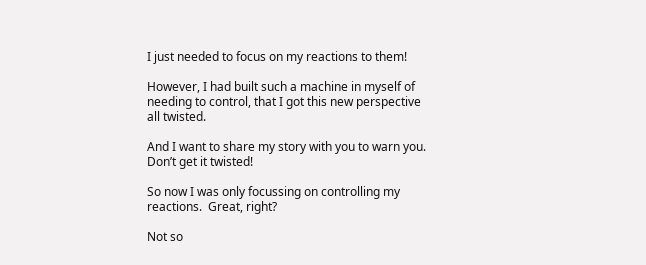I just needed to focus on my reactions to them!

However, I had built such a machine in myself of needing to control, that I got this new perspective all twisted.

And I want to share my story with you to warn you.  Don’t get it twisted!

So now I was only focussing on controlling my reactions.  Great, right?

Not so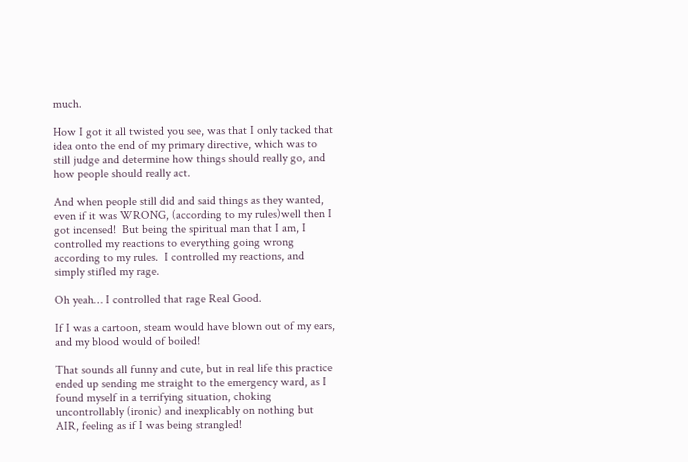much.

How I got it all twisted you see, was that I only tacked that idea onto the end of my primary directive, which was to still judge and determine how things should really go, and how people should really act.

And when people still did and said things as they wanted, even if it was WRONG, (according to my rules)well then I got incensed!  But being the spiritual man that I am, I controlled my reactions to everything going wrong according to my rules.  I controlled my reactions, and simply stifled my rage.

Oh yeah… I controlled that rage Real Good.

If I was a cartoon, steam would have blown out of my ears, and my blood would of boiled!

That sounds all funny and cute, but in real life this practice ended up sending me straight to the emergency ward, as I found myself in a terrifying situation, choking uncontrollably (ironic) and inexplicably on nothing but AIR, feeling as if I was being strangled!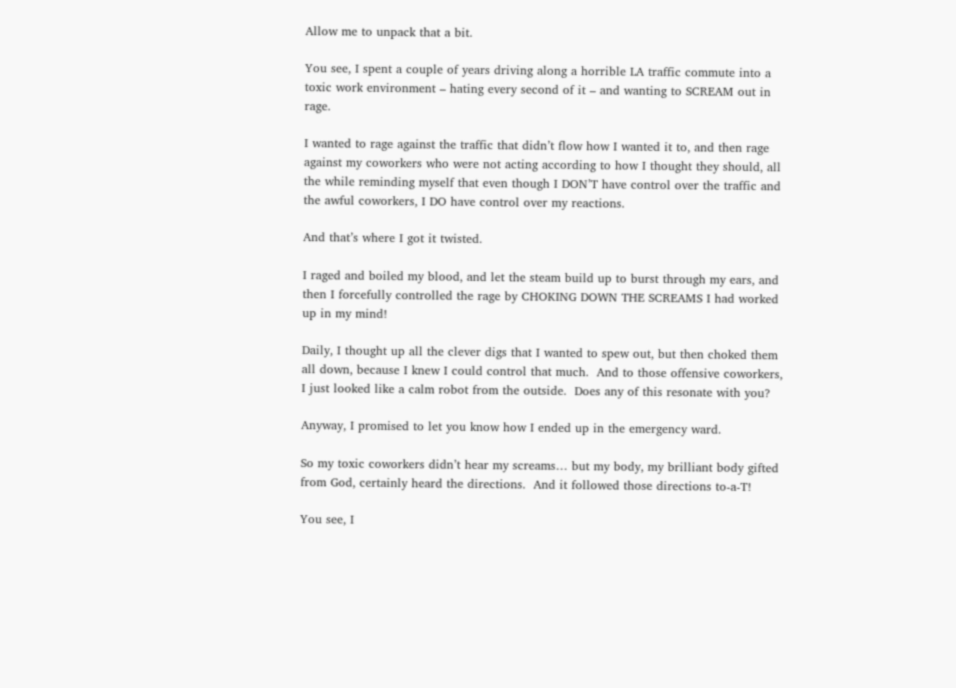Allow me to unpack that a bit.

You see, I spent a couple of years driving along a horrible LA traffic commute into a toxic work environment – hating every second of it – and wanting to SCREAM out in rage.

I wanted to rage against the traffic that didn’t flow how I wanted it to, and then rage against my coworkers who were not acting according to how I thought they should, all the while reminding myself that even though I DON’T have control over the traffic and the awful coworkers, I DO have control over my reactions.

And that’s where I got it twisted.

I raged and boiled my blood, and let the steam build up to burst through my ears, and then I forcefully controlled the rage by CHOKING DOWN THE SCREAMS I had worked up in my mind!

Daily, I thought up all the clever digs that I wanted to spew out, but then choked them all down, because I knew I could control that much.  And to those offensive coworkers, I just looked like a calm robot from the outside.  Does any of this resonate with you?

Anyway, I promised to let you know how I ended up in the emergency ward.

So my toxic coworkers didn’t hear my screams… but my body, my brilliant body gifted from God, certainly heard the directions.  And it followed those directions to-a-T!

You see, I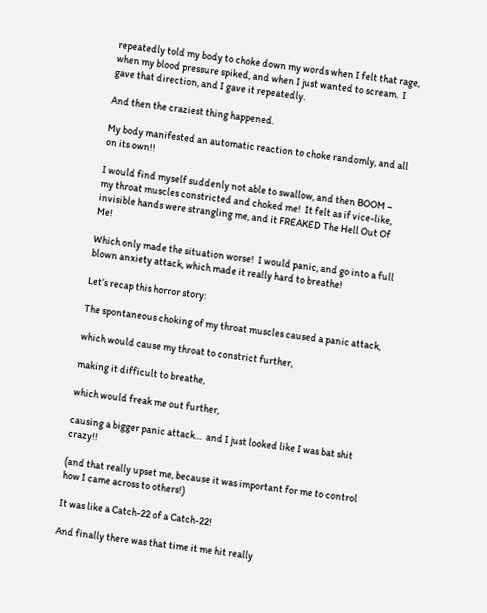repeatedly told my body to choke down my words when I felt that rage, when my blood pressure spiked, and when I just wanted to scream.  I gave that direction, and I gave it repeatedly.

And then the craziest thing happened.

My body manifested an automatic reaction to choke randomly, and all on its own!!

I would find myself suddenly not able to swallow, and then BOOM – my throat muscles constricted and choked me!  It felt as if vice-like, invisible hands were strangling me, and it FREAKED The Hell Out Of Me!

Which only made the situation worse!  I would panic, and go into a full blown anxiety attack, which made it really hard to breathe!

Let’s recap this horror story:

The spontaneous choking of my throat muscles caused a panic attack,

which would cause my throat to constrict further,

making it difficult to breathe,

which would freak me out further,

causing a bigger panic attack…  and I just looked like I was bat shit crazy!!

(and that really upset me, because it was important for me to control how I came across to others!)

It was like a Catch-22 of a Catch-22!

And finally there was that time it me hit really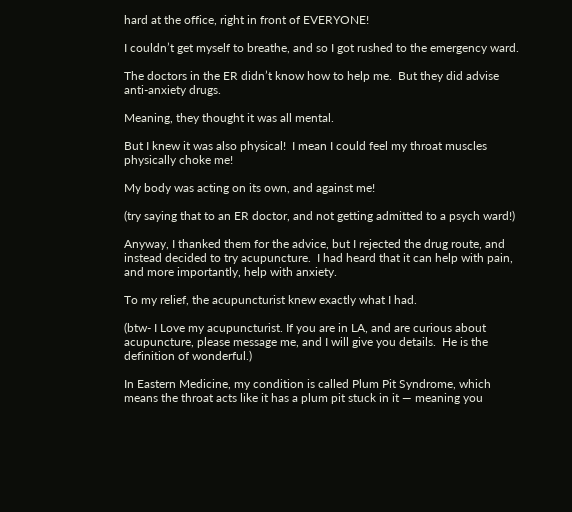hard at the office, right in front of EVERYONE!

I couldn’t get myself to breathe, and so I got rushed to the emergency ward.

The doctors in the ER didn’t know how to help me.  But they did advise anti-anxiety drugs.

Meaning, they thought it was all mental.

But I knew it was also physical!  I mean I could feel my throat muscles physically choke me!

My body was acting on its own, and against me!

(try saying that to an ER doctor, and not getting admitted to a psych ward!)

Anyway, I thanked them for the advice, but I rejected the drug route, and instead decided to try acupuncture.  I had heard that it can help with pain, and more importantly, help with anxiety.

To my relief, the acupuncturist knew exactly what I had.

(btw- I Love my acupuncturist. If you are in LA, and are curious about acupuncture, please message me, and I will give you details.  He is the definition of wonderful.)

In Eastern Medicine, my condition is called Plum Pit Syndrome, which means the throat acts like it has a plum pit stuck in it — meaning you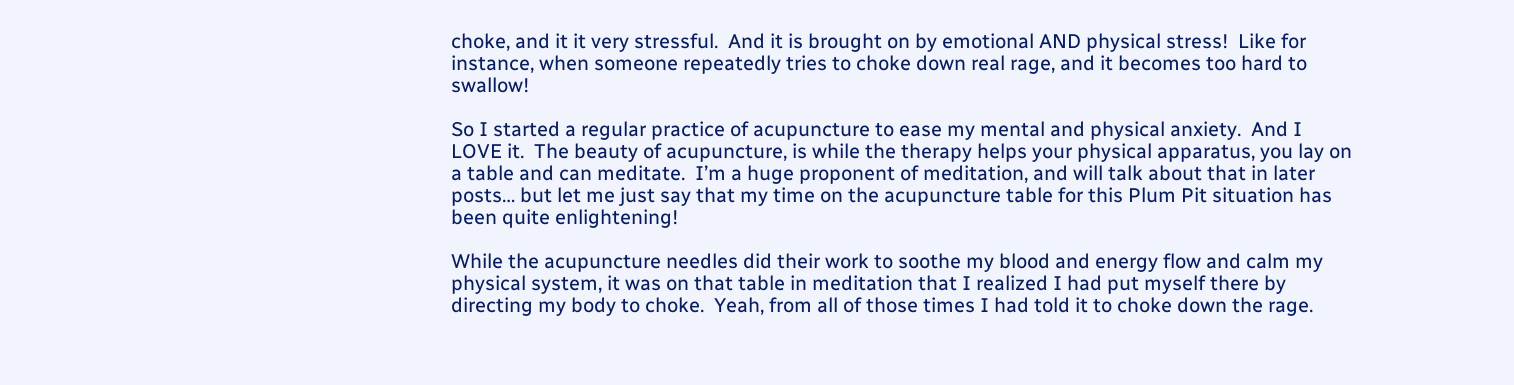choke, and it it very stressful.  And it is brought on by emotional AND physical stress!  Like for instance, when someone repeatedly tries to choke down real rage, and it becomes too hard to swallow!

So I started a regular practice of acupuncture to ease my mental and physical anxiety.  And I LOVE it.  The beauty of acupuncture, is while the therapy helps your physical apparatus, you lay on a table and can meditate.  I’m a huge proponent of meditation, and will talk about that in later posts… but let me just say that my time on the acupuncture table for this Plum Pit situation has been quite enlightening!

While the acupuncture needles did their work to soothe my blood and energy flow and calm my physical system, it was on that table in meditation that I realized I had put myself there by directing my body to choke.  Yeah, from all of those times I had told it to choke down the rage.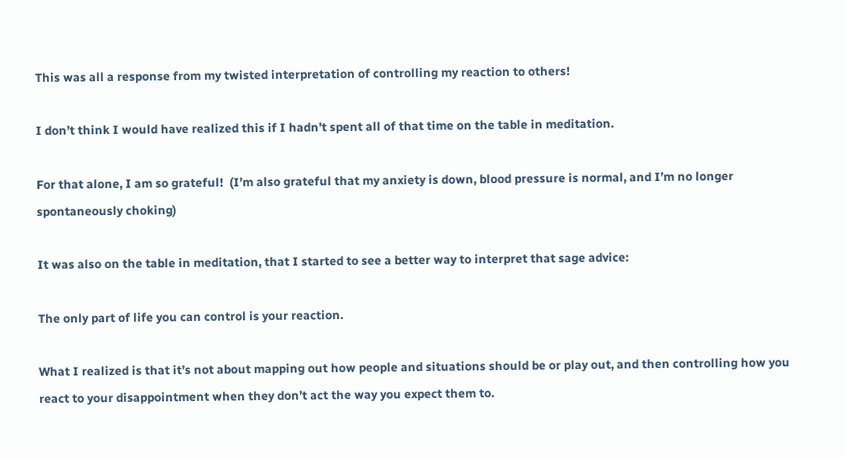This was all a response from my twisted interpretation of controlling my reaction to others!

I don’t think I would have realized this if I hadn’t spent all of that time on the table in meditation.

For that alone, I am so grateful!  (I’m also grateful that my anxiety is down, blood pressure is normal, and I’m no longer spontaneously choking)

It was also on the table in meditation, that I started to see a better way to interpret that sage advice:

The only part of life you can control is your reaction.

What I realized is that it’s not about mapping out how people and situations should be or play out, and then controlling how you react to your disappointment when they don’t act the way you expect them to.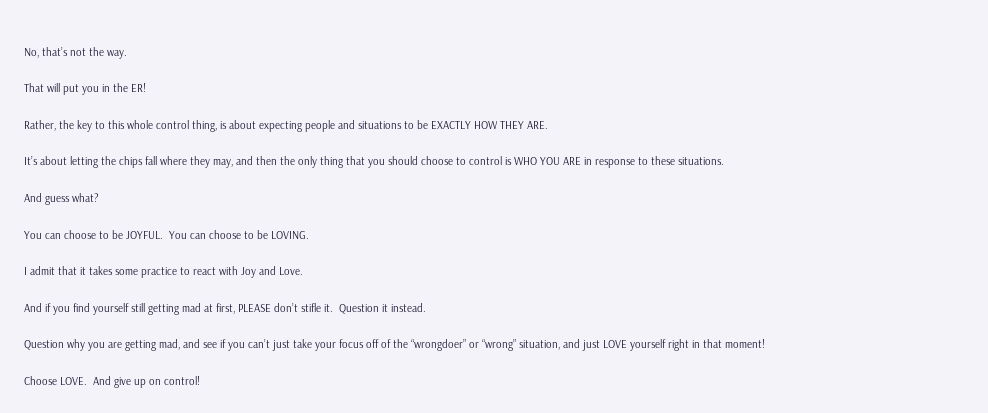No, that’s not the way.

That will put you in the ER!

Rather, the key to this whole control thing, is about expecting people and situations to be EXACTLY HOW THEY ARE.

It’s about letting the chips fall where they may, and then the only thing that you should choose to control is WHO YOU ARE in response to these situations.

And guess what?

You can choose to be JOYFUL.  You can choose to be LOVING.

I admit that it takes some practice to react with Joy and Love.

And if you find yourself still getting mad at first, PLEASE don’t stifle it.  Question it instead.

Question why you are getting mad, and see if you can’t just take your focus off of the “wrongdoer” or “wrong” situation, and just LOVE yourself right in that moment!

Choose LOVE.  And give up on control!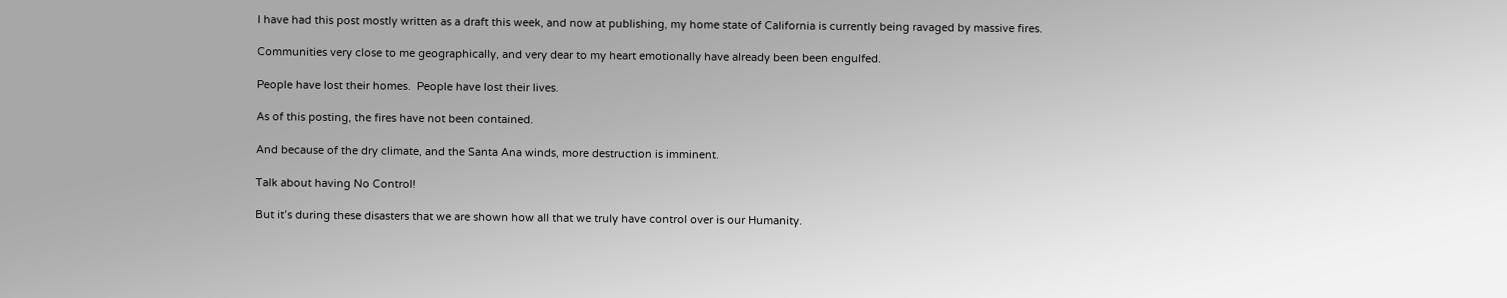I have had this post mostly written as a draft this week, and now at publishing, my home state of California is currently being ravaged by massive fires.

Communities very close to me geographically, and very dear to my heart emotionally have already been been engulfed.

People have lost their homes.  People have lost their lives.

As of this posting, the fires have not been contained.

And because of the dry climate, and the Santa Ana winds, more destruction is imminent.

Talk about having No Control!

But it’s during these disasters that we are shown how all that we truly have control over is our Humanity.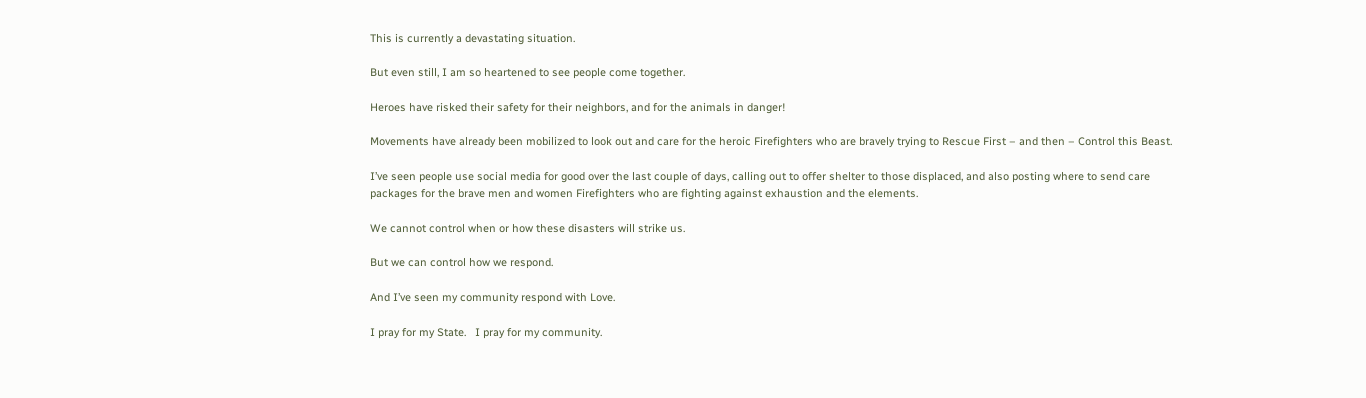This is currently a devastating situation.

But even still, I am so heartened to see people come together.

Heroes have risked their safety for their neighbors, and for the animals in danger!

Movements have already been mobilized to look out and care for the heroic Firefighters who are bravely trying to Rescue First – and then – Control this Beast.

I’ve seen people use social media for good over the last couple of days, calling out to offer shelter to those displaced, and also posting where to send care packages for the brave men and women Firefighters who are fighting against exhaustion and the elements.

We cannot control when or how these disasters will strike us.

But we can control how we respond.

And I’ve seen my community respond with Love.

I pray for my State.   I pray for my community.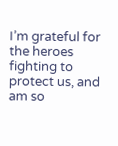I’m grateful for the heroes fighting to protect us, and am so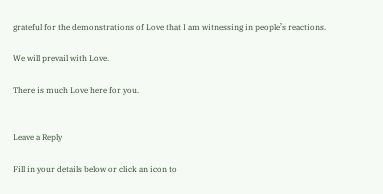grateful for the demonstrations of Love that I am witnessing in people’s reactions.

We will prevail with Love.

There is much Love here for you.


Leave a Reply

Fill in your details below or click an icon to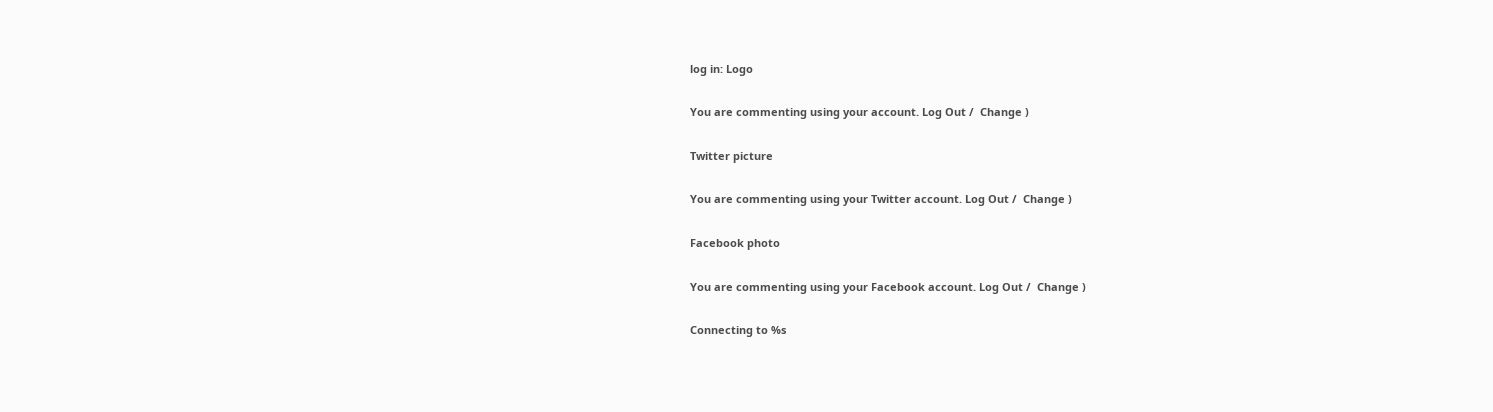log in: Logo

You are commenting using your account. Log Out /  Change )

Twitter picture

You are commenting using your Twitter account. Log Out /  Change )

Facebook photo

You are commenting using your Facebook account. Log Out /  Change )

Connecting to %s